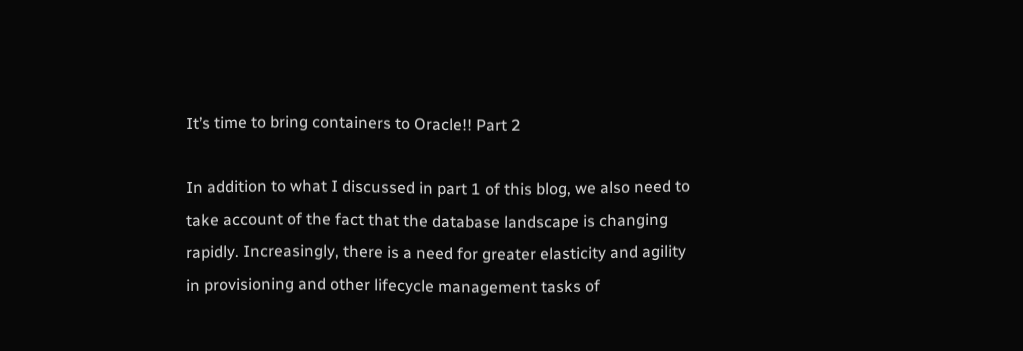It’s time to bring containers to Oracle!! Part 2

In addition to what I discussed in part 1 of this blog, we also need to take account of the fact that the database landscape is changing rapidly. Increasingly, there is a need for greater elasticity and agility in provisioning and other lifecycle management tasks of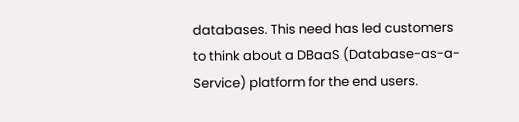databases. This need has led customers to think about a DBaaS (Database-as-a-Service) platform for the end users.